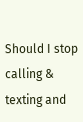Should I stop calling & texting and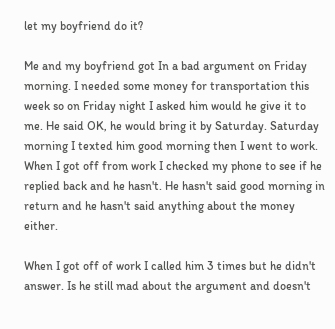let my boyfriend do it?

Me and my boyfriend got In a bad argument on Friday morning. I needed some money for transportation this week so on Friday night I asked him would he give it to me. He said OK, he would bring it by Saturday. Saturday morning I texted him good morning then I went to work. When I got off from work I checked my phone to see if he replied back and he hasn't. He hasn't said good morning in return and he hasn't said anything about the money either.

When I got off of work I called him 3 times but he didn't answer. Is he still mad about the argument and doesn't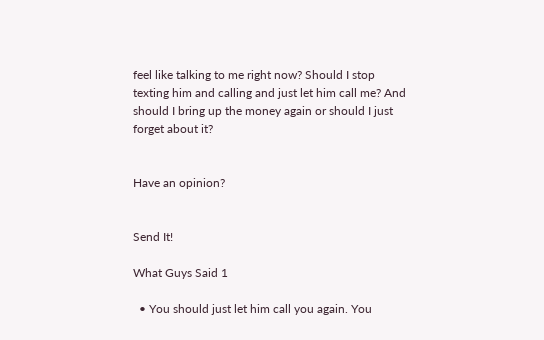feel like talking to me right now? Should I stop texting him and calling and just let him call me? And should I bring up the money again or should I just forget about it?


Have an opinion?


Send It!

What Guys Said 1

  • You should just let him call you again. You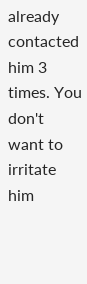already contacted him 3 times. You don't want to irritate him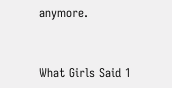anymore.


What Girls Said 1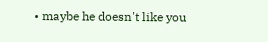• maybe he doesn't like you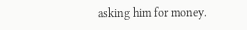asking him for money.